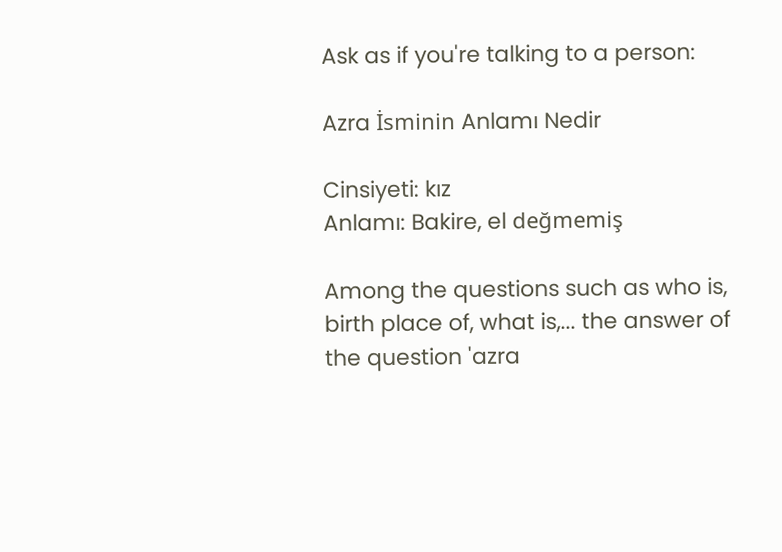Ask as if you're talking to a person:

Azra İsminin Anlamı Nedir

Cinsiyeti: kız
Anlamı: Bakire, el değmemiş

Among the questions such as who is, birth place of, what is,... the answer of the question 'azra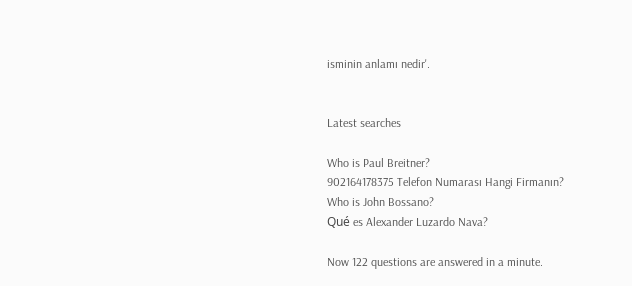isminin anlamı nedir'.


Latest searches

Who is Paul Breitner?
902164178375 Telefon Numarası Hangi Firmanın?
Who is John Bossano?
Qué es Alexander Luzardo Nava?

Now 122 questions are answered in a minute.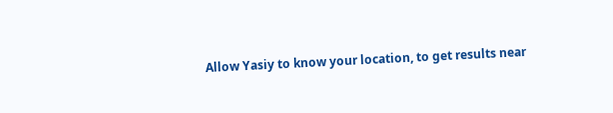Allow Yasiy to know your location, to get results near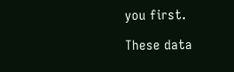you first.

These data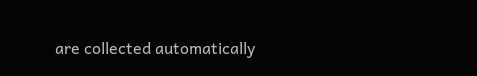are collected automatically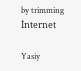by trimming İnternet

Yasiy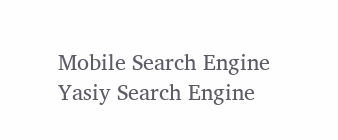Mobile Search Engine
Yasiy Search Engine